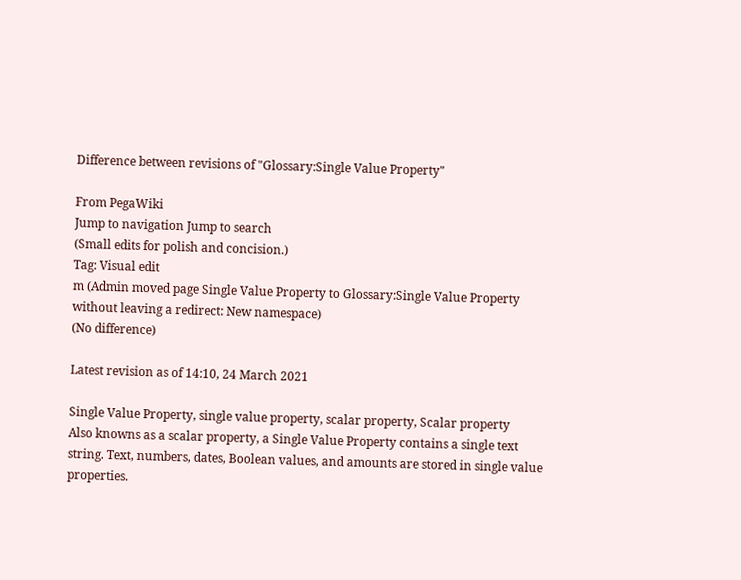Difference between revisions of "Glossary:Single Value Property"

From PegaWiki
Jump to navigation Jump to search
(Small edits for polish and concision.)
Tag: Visual edit
m (Admin moved page Single Value Property to Glossary:Single Value Property without leaving a redirect: New namespace)
(No difference)

Latest revision as of 14:10, 24 March 2021

Single Value Property, single value property, scalar property, Scalar property
Also knowns as a scalar property, a Single Value Property contains a single text string. Text, numbers, dates, Boolean values, and amounts are stored in single value properties.